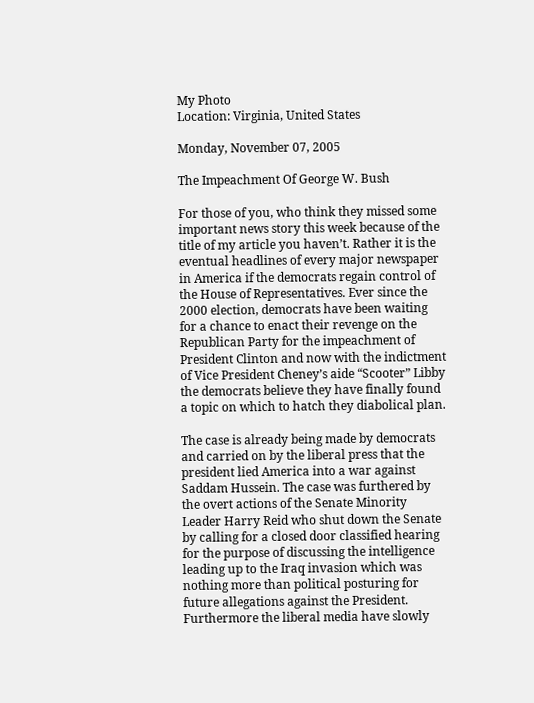My Photo
Location: Virginia, United States

Monday, November 07, 2005

The Impeachment Of George W. Bush

For those of you, who think they missed some important news story this week because of the title of my article you haven’t. Rather it is the eventual headlines of every major newspaper in America if the democrats regain control of the House of Representatives. Ever since the 2000 election, democrats have been waiting for a chance to enact their revenge on the Republican Party for the impeachment of President Clinton and now with the indictment of Vice President Cheney’s aide “Scooter” Libby the democrats believe they have finally found a topic on which to hatch they diabolical plan.

The case is already being made by democrats and carried on by the liberal press that the president lied America into a war against Saddam Hussein. The case was furthered by the overt actions of the Senate Minority Leader Harry Reid who shut down the Senate by calling for a closed door classified hearing for the purpose of discussing the intelligence leading up to the Iraq invasion which was nothing more than political posturing for future allegations against the President. Furthermore the liberal media have slowly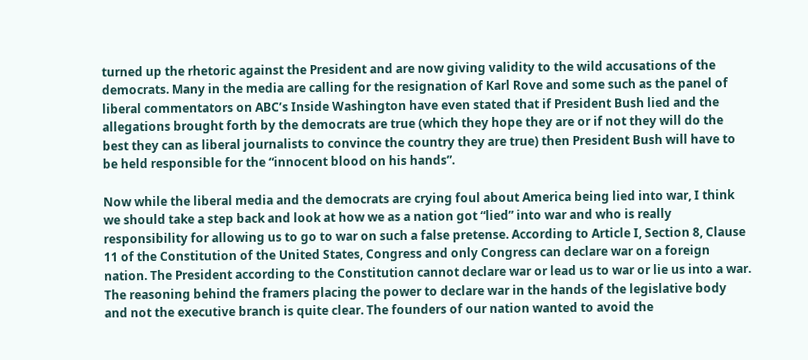turned up the rhetoric against the President and are now giving validity to the wild accusations of the democrats. Many in the media are calling for the resignation of Karl Rove and some such as the panel of liberal commentators on ABC’s Inside Washington have even stated that if President Bush lied and the allegations brought forth by the democrats are true (which they hope they are or if not they will do the best they can as liberal journalists to convince the country they are true) then President Bush will have to be held responsible for the “innocent blood on his hands”.

Now while the liberal media and the democrats are crying foul about America being lied into war, I think we should take a step back and look at how we as a nation got “lied” into war and who is really responsibility for allowing us to go to war on such a false pretense. According to Article I, Section 8, Clause 11 of the Constitution of the United States, Congress and only Congress can declare war on a foreign nation. The President according to the Constitution cannot declare war or lead us to war or lie us into a war. The reasoning behind the framers placing the power to declare war in the hands of the legislative body and not the executive branch is quite clear. The founders of our nation wanted to avoid the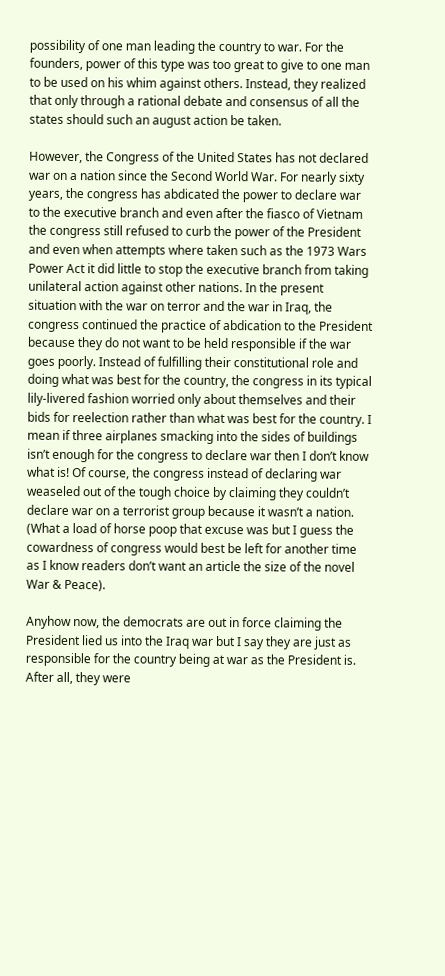possibility of one man leading the country to war. For the founders, power of this type was too great to give to one man to be used on his whim against others. Instead, they realized that only through a rational debate and consensus of all the states should such an august action be taken.

However, the Congress of the United States has not declared war on a nation since the Second World War. For nearly sixty years, the congress has abdicated the power to declare war to the executive branch and even after the fiasco of Vietnam the congress still refused to curb the power of the President and even when attempts where taken such as the 1973 Wars Power Act it did little to stop the executive branch from taking unilateral action against other nations. In the present situation with the war on terror and the war in Iraq, the congress continued the practice of abdication to the President because they do not want to be held responsible if the war goes poorly. Instead of fulfilling their constitutional role and doing what was best for the country, the congress in its typical lily-livered fashion worried only about themselves and their bids for reelection rather than what was best for the country. I mean if three airplanes smacking into the sides of buildings isn’t enough for the congress to declare war then I don’t know what is! Of course, the congress instead of declaring war weaseled out of the tough choice by claiming they couldn’t declare war on a terrorist group because it wasn’t a nation. (What a load of horse poop that excuse was but I guess the cowardness of congress would best be left for another time as I know readers don’t want an article the size of the novel War & Peace).

Anyhow now, the democrats are out in force claiming the President lied us into the Iraq war but I say they are just as responsible for the country being at war as the President is. After all, they were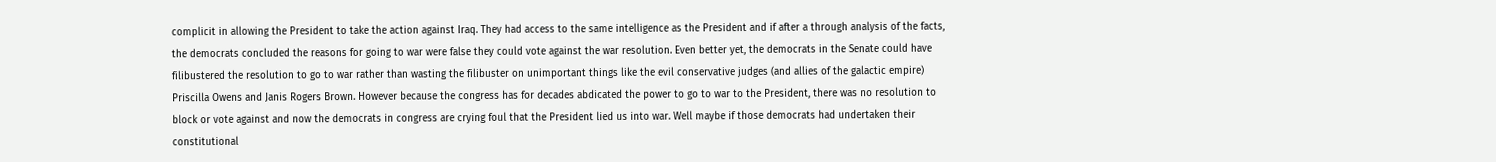complicit in allowing the President to take the action against Iraq. They had access to the same intelligence as the President and if after a through analysis of the facts, the democrats concluded the reasons for going to war were false they could vote against the war resolution. Even better yet, the democrats in the Senate could have filibustered the resolution to go to war rather than wasting the filibuster on unimportant things like the evil conservative judges (and allies of the galactic empire) Priscilla Owens and Janis Rogers Brown. However because the congress has for decades abdicated the power to go to war to the President, there was no resolution to block or vote against and now the democrats in congress are crying foul that the President lied us into war. Well maybe if those democrats had undertaken their constitutional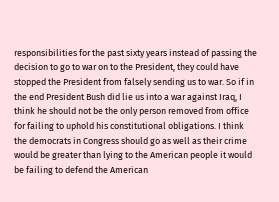responsibilities for the past sixty years instead of passing the decision to go to war on to the President, they could have stopped the President from falsely sending us to war. So if in the end President Bush did lie us into a war against Iraq, I think he should not be the only person removed from office for failing to uphold his constitutional obligations. I think the democrats in Congress should go as well as their crime would be greater than lying to the American people it would be failing to defend the American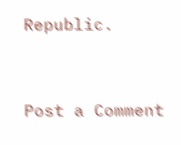Republic.


Post a Comment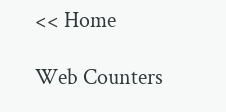<< Home

Web Counters